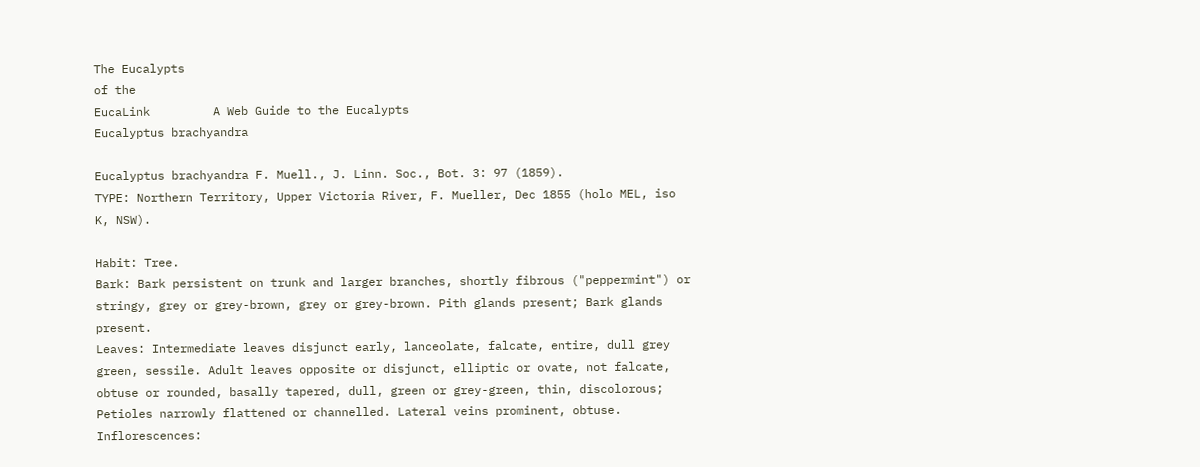The Eucalypts
of the
EucaLink         A Web Guide to the Eucalypts
Eucalyptus brachyandra

Eucalyptus brachyandra F. Muell., J. Linn. Soc., Bot. 3: 97 (1859).
TYPE: Northern Territory, Upper Victoria River, F. Mueller, Dec 1855 (holo MEL, iso K, NSW).

Habit: Tree.
Bark: Bark persistent on trunk and larger branches, shortly fibrous ("peppermint") or stringy, grey or grey-brown, grey or grey-brown. Pith glands present; Bark glands present.
Leaves: Intermediate leaves disjunct early, lanceolate, falcate, entire, dull grey green, sessile. Adult leaves opposite or disjunct, elliptic or ovate, not falcate, obtuse or rounded, basally tapered, dull, green or grey-green, thin, discolorous; Petioles narrowly flattened or channelled. Lateral veins prominent, obtuse.
Inflorescences: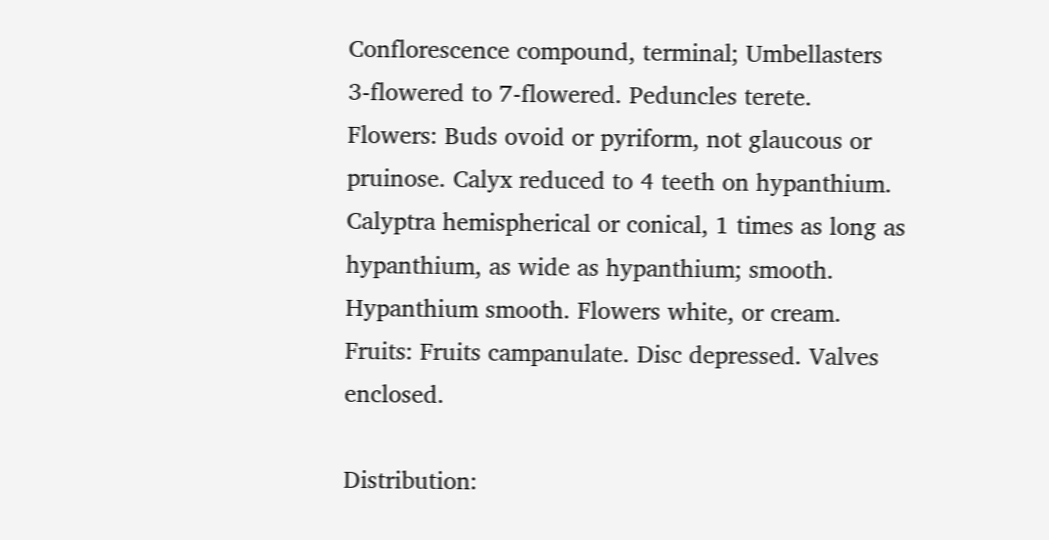Conflorescence compound, terminal; Umbellasters 3-flowered to 7-flowered. Peduncles terete.
Flowers: Buds ovoid or pyriform, not glaucous or pruinose. Calyx reduced to 4 teeth on hypanthium. Calyptra hemispherical or conical, 1 times as long as hypanthium, as wide as hypanthium; smooth. Hypanthium smooth. Flowers white, or cream.
Fruits: Fruits campanulate. Disc depressed. Valves enclosed.

Distribution: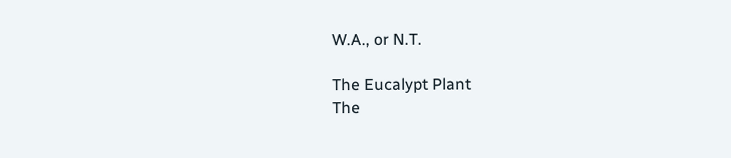W.A., or N.T.

The Eucalypt Plant
The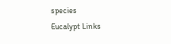species
Eucalypt Links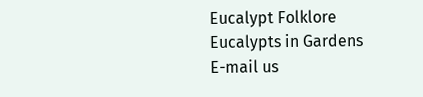Eucalypt Folklore
Eucalypts in Gardens
E-mail us